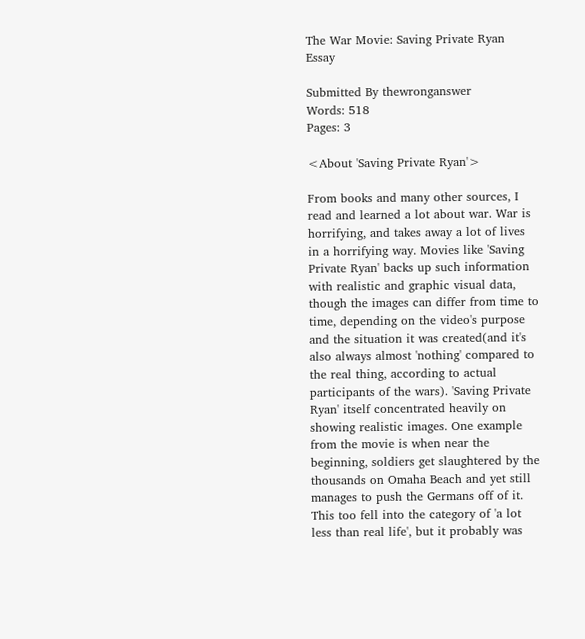The War Movie: Saving Private Ryan Essay

Submitted By thewronganswer
Words: 518
Pages: 3

<About 'Saving Private Ryan'>

From books and many other sources, I read and learned a lot about war. War is horrifying, and takes away a lot of lives in a horrifying way. Movies like 'Saving Private Ryan' backs up such information with realistic and graphic visual data, though the images can differ from time to time, depending on the video's purpose and the situation it was created(and it's also always almost 'nothing' compared to the real thing, according to actual participants of the wars). 'Saving Private Ryan' itself concentrated heavily on showing realistic images. One example from the movie is when near the beginning, soldiers get slaughtered by the thousands on Omaha Beach and yet still manages to push the Germans off of it. This too fell into the category of 'a lot less than real life', but it probably was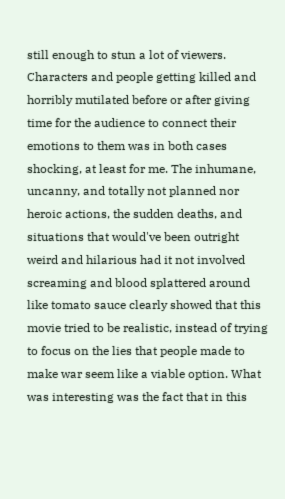still enough to stun a lot of viewers. Characters and people getting killed and horribly mutilated before or after giving time for the audience to connect their emotions to them was in both cases shocking, at least for me. The inhumane, uncanny, and totally not planned nor heroic actions, the sudden deaths, and situations that would've been outright weird and hilarious had it not involved screaming and blood splattered around like tomato sauce clearly showed that this movie tried to be realistic, instead of trying to focus on the lies that people made to make war seem like a viable option. What was interesting was the fact that in this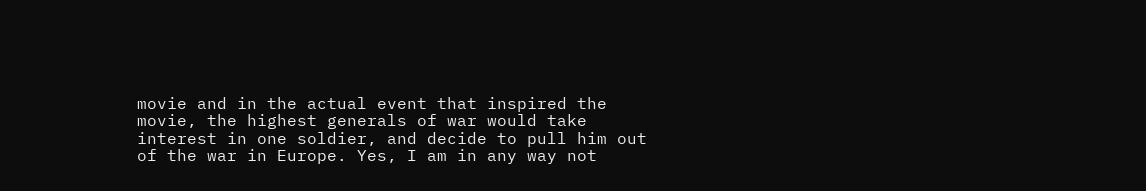movie and in the actual event that inspired the movie, the highest generals of war would take interest in one soldier, and decide to pull him out of the war in Europe. Yes, I am in any way not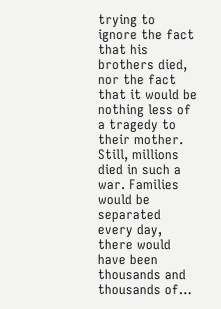trying to ignore the fact that his brothers died, nor the fact that it would be nothing less of a tragedy to their mother. Still, millions died in such a war. Families would be separated every day, there would have been thousands and thousands of…